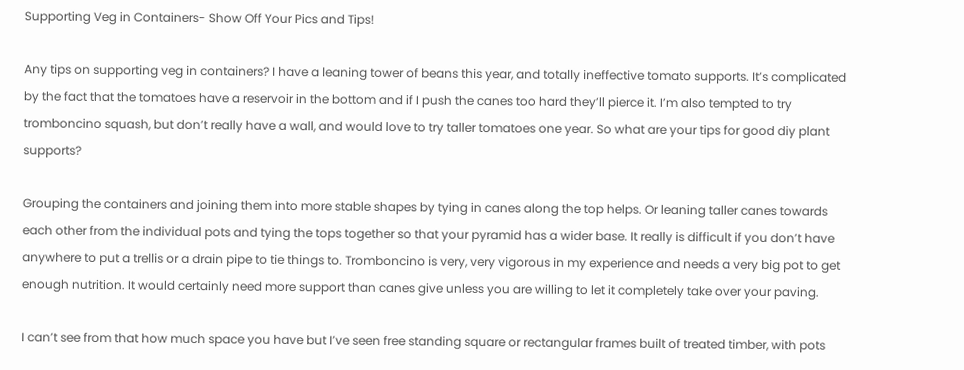Supporting Veg in Containers- Show Off Your Pics and Tips!

Any tips on supporting veg in containers? I have a leaning tower of beans this year, and totally ineffective tomato supports. It’s complicated by the fact that the tomatoes have a reservoir in the bottom and if I push the canes too hard they’ll pierce it. I’m also tempted to try tromboncino squash, but don’t really have a wall, and would love to try taller tomatoes one year. So what are your tips for good diy plant supports?

Grouping the containers and joining them into more stable shapes by tying in canes along the top helps. Or leaning taller canes towards each other from the individual pots and tying the tops together so that your pyramid has a wider base. It really is difficult if you don’t have anywhere to put a trellis or a drain pipe to tie things to. Tromboncino is very, very vigorous in my experience and needs a very big pot to get enough nutrition. It would certainly need more support than canes give unless you are willing to let it completely take over your paving.

I can’t see from that how much space you have but I’ve seen free standing square or rectangular frames built of treated timber, with pots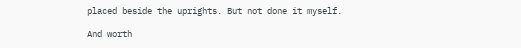placed beside the uprights. But not done it myself.

And worth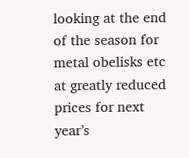looking at the end of the season for metal obelisks etc at greatly reduced prices for next year’s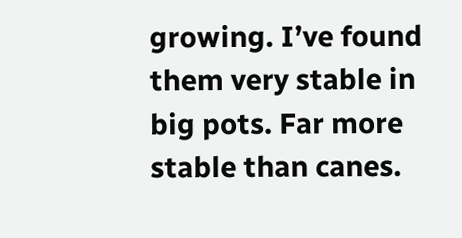growing. I’ve found them very stable in big pots. Far more stable than canes.